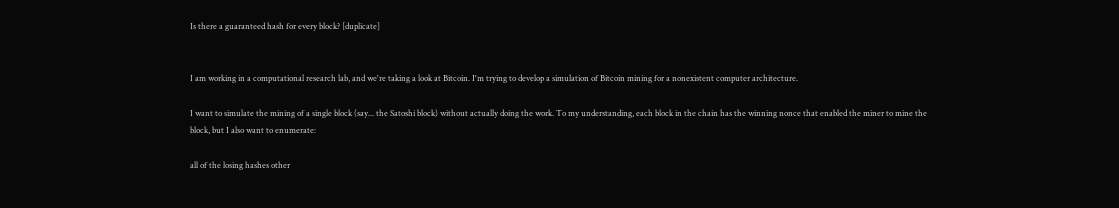Is there a guaranteed hash for every block? [duplicate]


I am working in a computational research lab, and we're taking a look at Bitcoin. I'm trying to develop a simulation of Bitcoin mining for a nonexistent computer architecture.

I want to simulate the mining of a single block (say... the Satoshi block) without actually doing the work. To my understanding, each block in the chain has the winning nonce that enabled the miner to mine the block, but I also want to enumerate:

all of the losing hashes other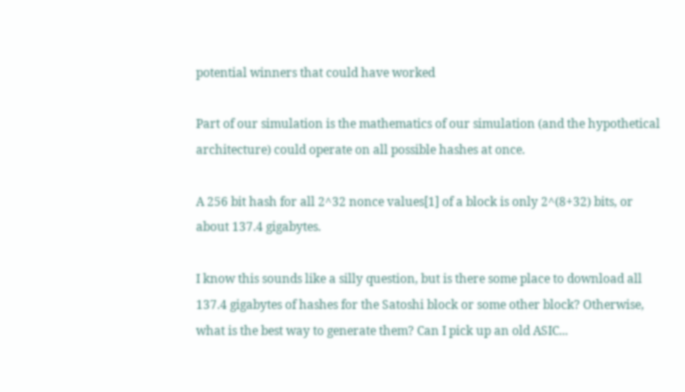potential winners that could have worked

Part of our simulation is the mathematics of our simulation (and the hypothetical architecture) could operate on all possible hashes at once.

A 256 bit hash for all 2^32 nonce values[1] of a block is only 2^(8+32) bits, or about 137.4 gigabytes.

I know this sounds like a silly question, but is there some place to download all 137.4 gigabytes of hashes for the Satoshi block or some other block? Otherwise, what is the best way to generate them? Can I pick up an old ASIC...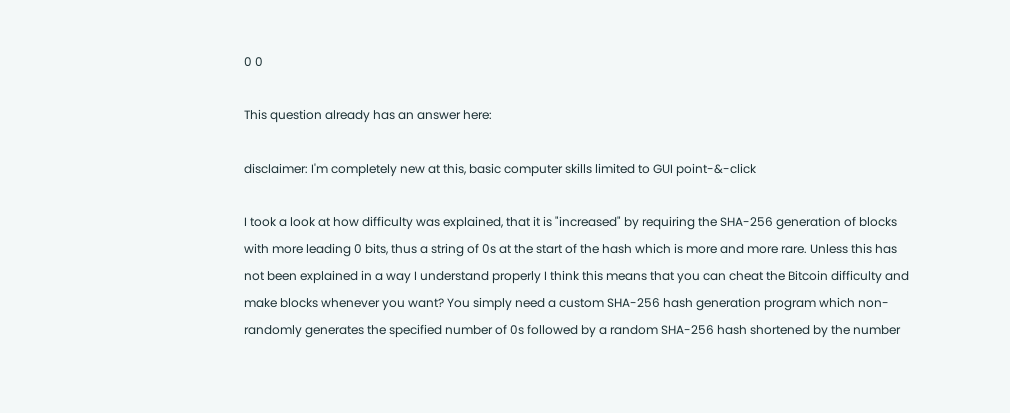0 0

This question already has an answer here:

disclaimer: I'm completely new at this, basic computer skills limited to GUI point-&-click

I took a look at how difficulty was explained, that it is "increased" by requiring the SHA-256 generation of blocks with more leading 0 bits, thus a string of 0s at the start of the hash which is more and more rare. Unless this has not been explained in a way I understand properly I think this means that you can cheat the Bitcoin difficulty and make blocks whenever you want? You simply need a custom SHA-256 hash generation program which non-randomly generates the specified number of 0s followed by a random SHA-256 hash shortened by the number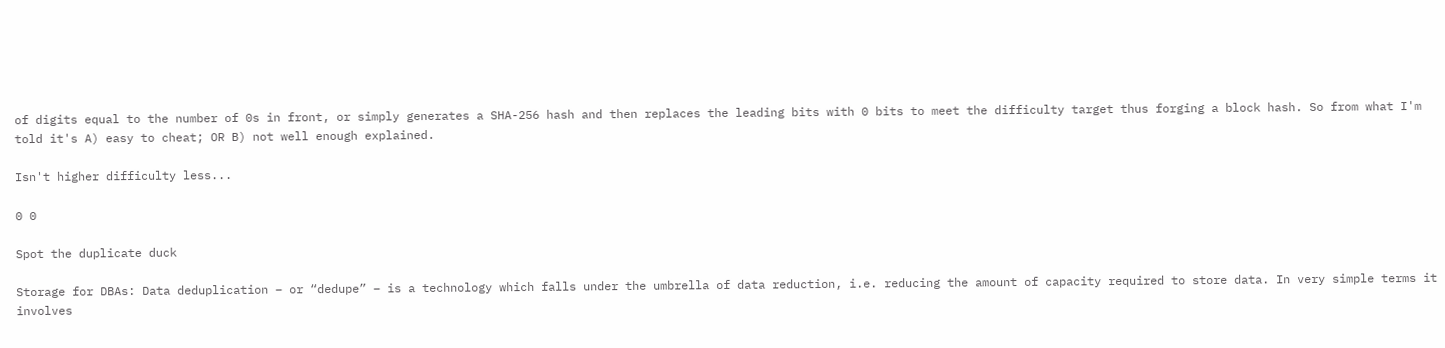of digits equal to the number of 0s in front, or simply generates a SHA-256 hash and then replaces the leading bits with 0 bits to meet the difficulty target thus forging a block hash. So from what I'm told it's A) easy to cheat; OR B) not well enough explained.

Isn't higher difficulty less...

0 0

Spot the duplicate duck

Storage for DBAs: Data deduplication – or “dedupe” – is a technology which falls under the umbrella of data reduction, i.e. reducing the amount of capacity required to store data. In very simple terms it involves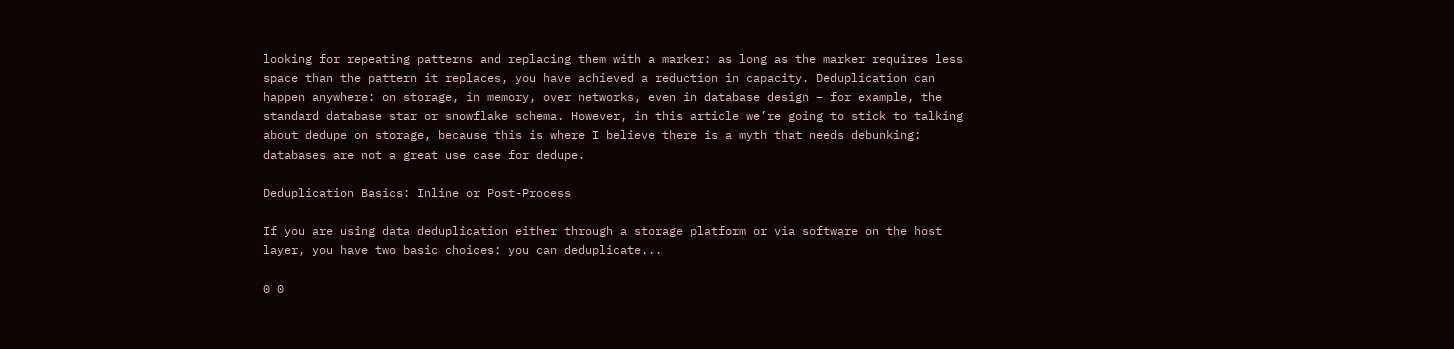looking for repeating patterns and replacing them with a marker: as long as the marker requires less space than the pattern it replaces, you have achieved a reduction in capacity. Deduplication can happen anywhere: on storage, in memory, over networks, even in database design – for example, the standard database star or snowflake schema. However, in this article we’re going to stick to talking about dedupe on storage, because this is where I believe there is a myth that needs debunking: databases are not a great use case for dedupe.

Deduplication Basics: Inline or Post-Process

If you are using data deduplication either through a storage platform or via software on the host layer, you have two basic choices: you can deduplicate...

0 0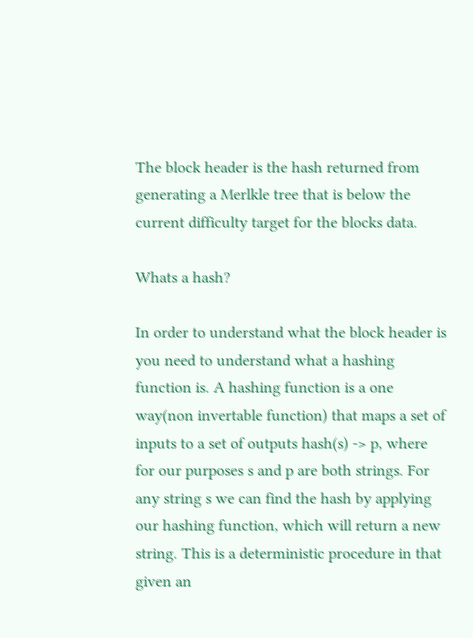The block header is the hash returned from generating a Merlkle tree that is below the current difficulty target for the blocks data.

Whats a hash?

In order to understand what the block header is you need to understand what a hashing function is. A hashing function is a one way(non invertable function) that maps a set of inputs to a set of outputs hash(s) -> p, where for our purposes s and p are both strings. For any string s we can find the hash by applying our hashing function, which will return a new string. This is a deterministic procedure in that given an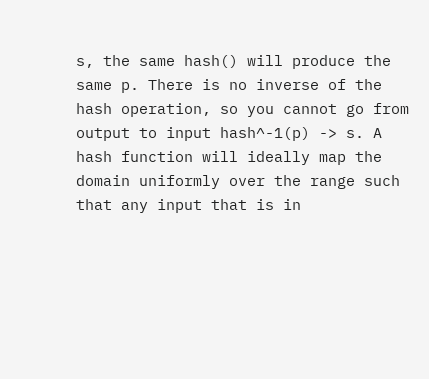s, the same hash() will produce the same p. There is no inverse of the hash operation, so you cannot go from output to input hash^-1(p) -> s. A hash function will ideally map the domain uniformly over the range such that any input that is in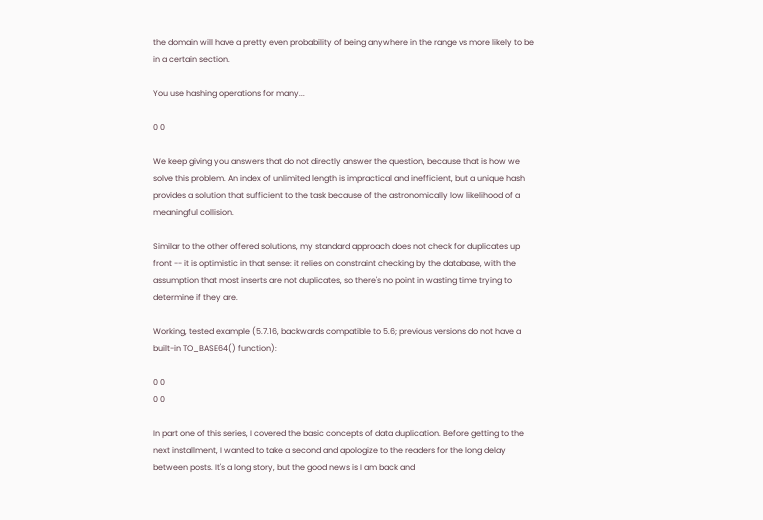the domain will have a pretty even probability of being anywhere in the range vs more likely to be in a certain section.

You use hashing operations for many...

0 0

We keep giving you answers that do not directly answer the question, because that is how we solve this problem. An index of unlimited length is impractical and inefficient, but a unique hash provides a solution that sufficient to the task because of the astronomically low likelihood of a meaningful collision.

Similar to the other offered solutions, my standard approach does not check for duplicates up front -- it is optimistic in that sense: it relies on constraint checking by the database, with the assumption that most inserts are not duplicates, so there's no point in wasting time trying to determine if they are.

Working, tested example (5.7.16, backwards compatible to 5.6; previous versions do not have a built-in TO_BASE64() function):

0 0
0 0

In part one of this series, I covered the basic concepts of data duplication. Before getting to the next installment, I wanted to take a second and apologize to the readers for the long delay between posts. It's a long story, but the good news is I am back and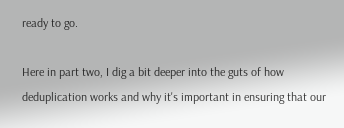ready to go.

Here in part two, I dig a bit deeper into the guts of how deduplication works and why it's important in ensuring that our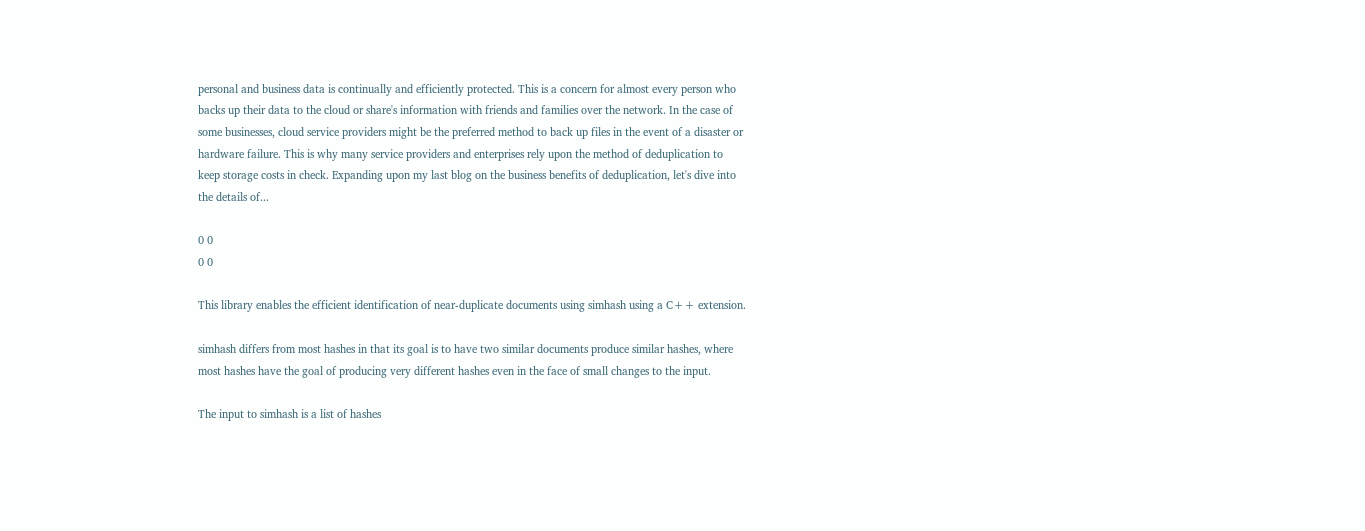personal and business data is continually and efficiently protected. This is a concern for almost every person who backs up their data to the cloud or share's information with friends and families over the network. In the case of some businesses, cloud service providers might be the preferred method to back up files in the event of a disaster or hardware failure. This is why many service providers and enterprises rely upon the method of deduplication to keep storage costs in check. Expanding upon my last blog on the business benefits of deduplication, let's dive into the details of...

0 0
0 0

This library enables the efficient identification of near-duplicate documents using simhash using a C++ extension.

simhash differs from most hashes in that its goal is to have two similar documents produce similar hashes, where most hashes have the goal of producing very different hashes even in the face of small changes to the input.

The input to simhash is a list of hashes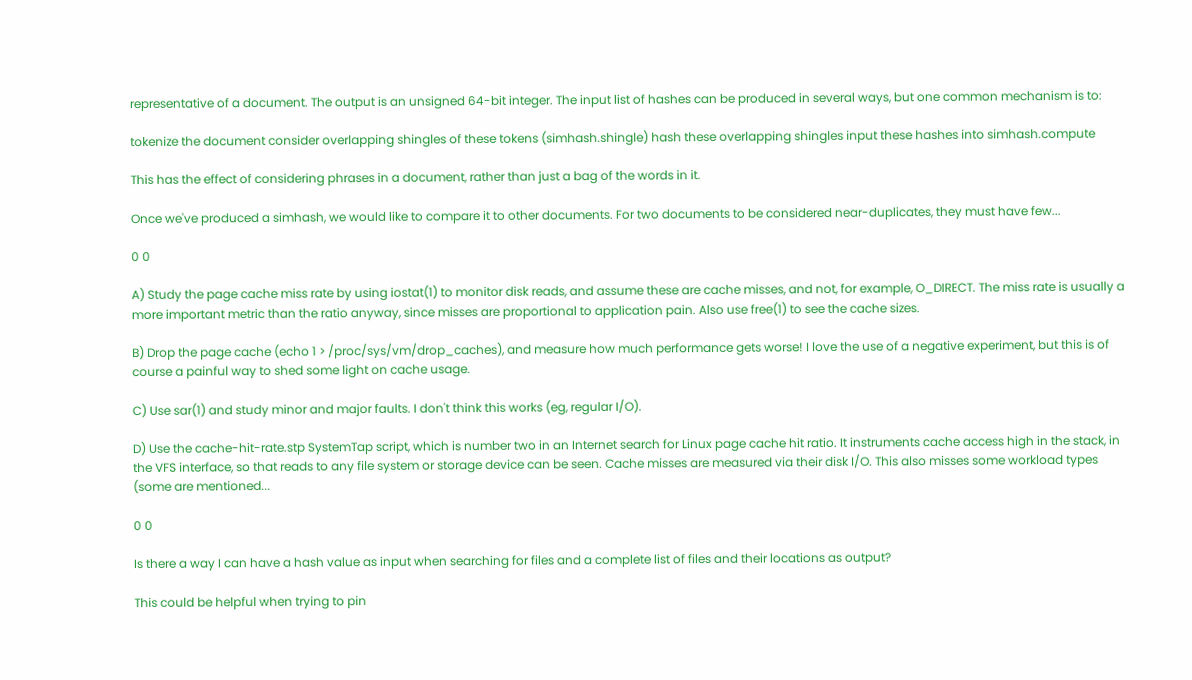representative of a document. The output is an unsigned 64-bit integer. The input list of hashes can be produced in several ways, but one common mechanism is to:

tokenize the document consider overlapping shingles of these tokens (simhash.shingle) hash these overlapping shingles input these hashes into simhash.compute

This has the effect of considering phrases in a document, rather than just a bag of the words in it.

Once we've produced a simhash, we would like to compare it to other documents. For two documents to be considered near-duplicates, they must have few...

0 0

A) Study the page cache miss rate by using iostat(1) to monitor disk reads, and assume these are cache misses, and not, for example, O_DIRECT. The miss rate is usually a more important metric than the ratio anyway, since misses are proportional to application pain. Also use free(1) to see the cache sizes.

B) Drop the page cache (echo 1 > /proc/sys/vm/drop_caches), and measure how much performance gets worse! I love the use of a negative experiment, but this is of course a painful way to shed some light on cache usage.

C) Use sar(1) and study minor and major faults. I don't think this works (eg, regular I/O).

D) Use the cache-hit-rate.stp SystemTap script, which is number two in an Internet search for Linux page cache hit ratio. It instruments cache access high in the stack, in the VFS interface, so that reads to any file system or storage device can be seen. Cache misses are measured via their disk I/O. This also misses some workload types (some are mentioned...

0 0

Is there a way I can have a hash value as input when searching for files and a complete list of files and their locations as output?

This could be helpful when trying to pin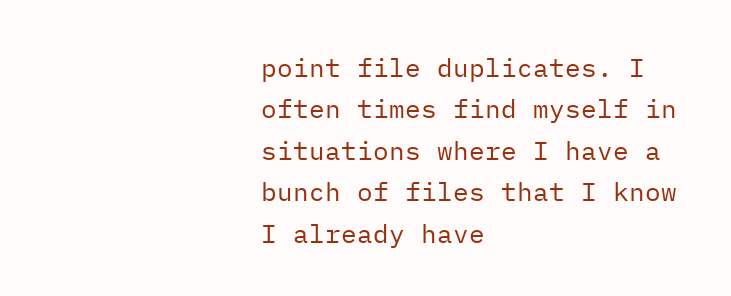point file duplicates. I often times find myself in situations where I have a bunch of files that I know I already have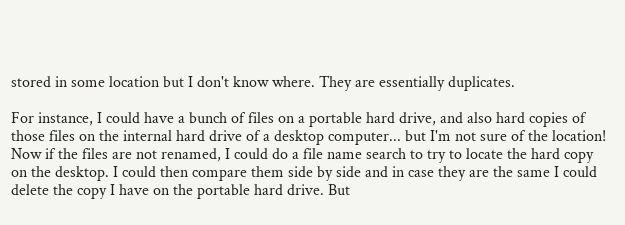stored in some location but I don't know where. They are essentially duplicates.

For instance, I could have a bunch of files on a portable hard drive, and also hard copies of those files on the internal hard drive of a desktop computer... but I'm not sure of the location! Now if the files are not renamed, I could do a file name search to try to locate the hard copy on the desktop. I could then compare them side by side and in case they are the same I could delete the copy I have on the portable hard drive. But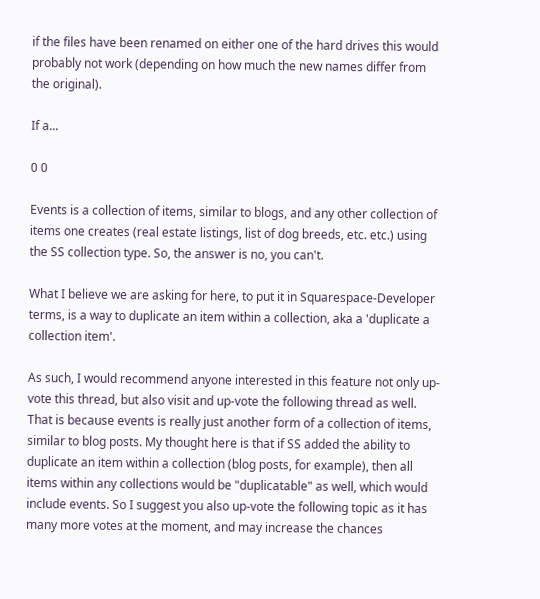if the files have been renamed on either one of the hard drives this would probably not work (depending on how much the new names differ from the original).

If a...

0 0

Events is a collection of items, similar to blogs, and any other collection of items one creates (real estate listings, list of dog breeds, etc. etc.) using the SS collection type. So, the answer is no, you can't.

What I believe we are asking for here, to put it in Squarespace-Developer terms, is a way to duplicate an item within a collection, aka a 'duplicate a collection item'.

As such, I would recommend anyone interested in this feature not only up-vote this thread, but also visit and up-vote the following thread as well. That is because events is really just another form of a collection of items, similar to blog posts. My thought here is that if SS added the ability to duplicate an item within a collection (blog posts, for example), then all items within any collections would be "duplicatable" as well, which would include events. So I suggest you also up-vote the following topic as it has many more votes at the moment, and may increase the chances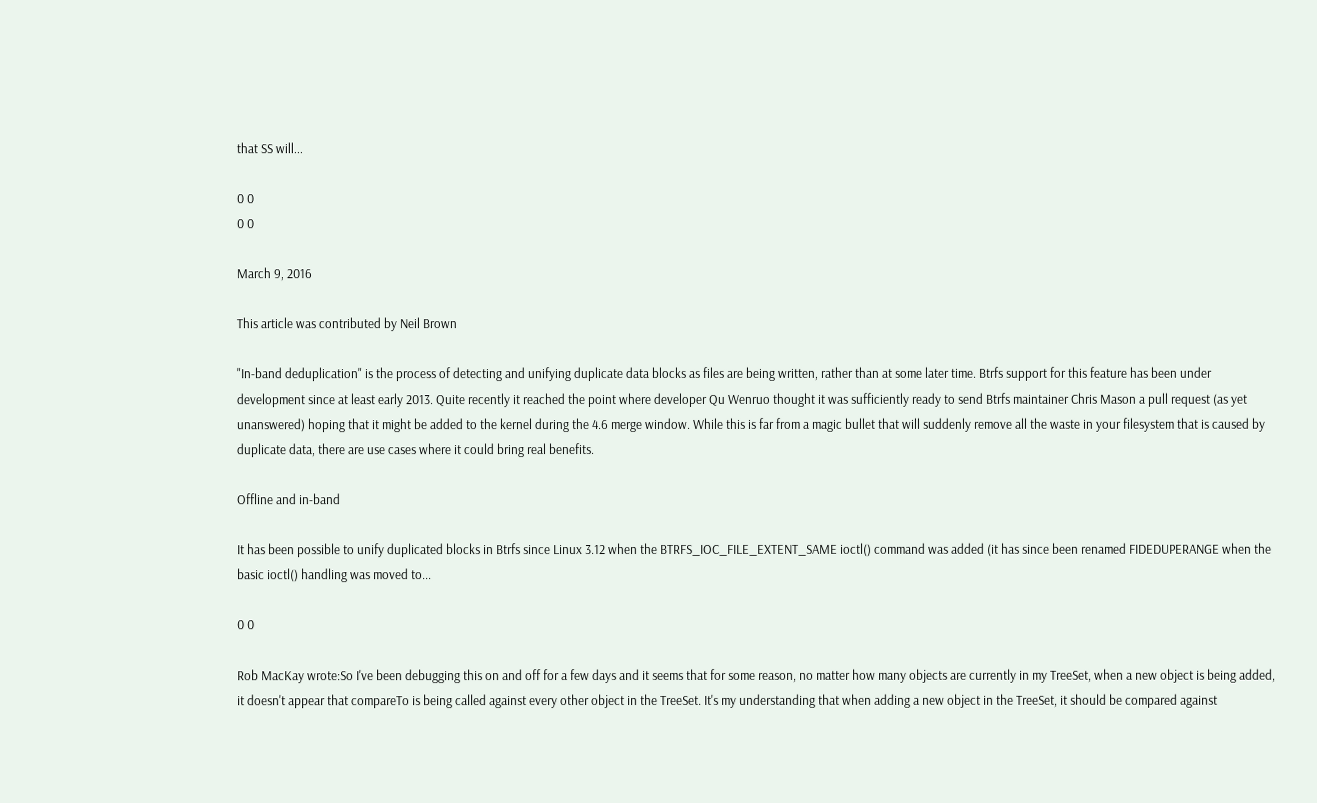that SS will...

0 0
0 0

March 9, 2016

This article was contributed by Neil Brown

"In-band deduplication" is the process of detecting and unifying duplicate data blocks as files are being written, rather than at some later time. Btrfs support for this feature has been under development since at least early 2013. Quite recently it reached the point where developer Qu Wenruo thought it was sufficiently ready to send Btrfs maintainer Chris Mason a pull request (as yet unanswered) hoping that it might be added to the kernel during the 4.6 merge window. While this is far from a magic bullet that will suddenly remove all the waste in your filesystem that is caused by duplicate data, there are use cases where it could bring real benefits.

Offline and in-band

It has been possible to unify duplicated blocks in Btrfs since Linux 3.12 when the BTRFS_IOC_FILE_EXTENT_SAME ioctl() command was added (it has since been renamed FIDEDUPERANGE when the basic ioctl() handling was moved to...

0 0

Rob MacKay wrote:So I've been debugging this on and off for a few days and it seems that for some reason, no matter how many objects are currently in my TreeSet, when a new object is being added, it doesn't appear that compareTo is being called against every other object in the TreeSet. It's my understanding that when adding a new object in the TreeSet, it should be compared against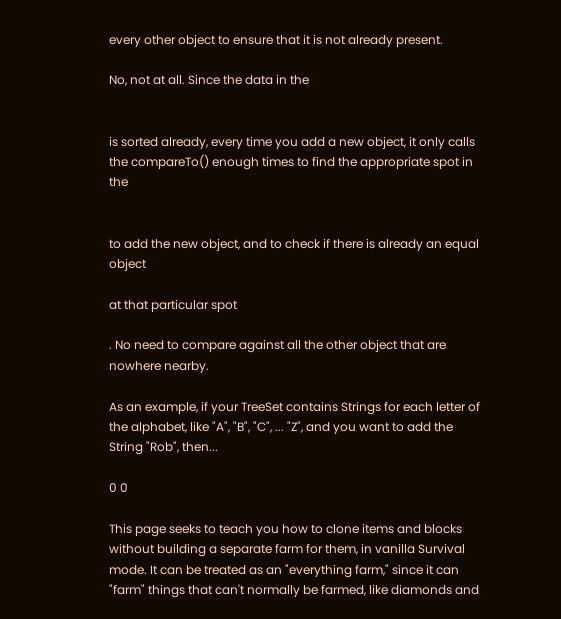every other object to ensure that it is not already present.

No, not at all. Since the data in the


is sorted already, every time you add a new object, it only calls the compareTo() enough times to find the appropriate spot in the


to add the new object, and to check if there is already an equal object

at that particular spot

. No need to compare against all the other object that are nowhere nearby.

As an example, if your TreeSet contains Strings for each letter of the alphabet, like "A", "B", "C", ... "Z", and you want to add the String "Rob", then...

0 0

This page seeks to teach you how to clone items and blocks without building a separate farm for them, in vanilla Survival mode. It can be treated as an "everything farm," since it can "farm" things that can't normally be farmed, like diamonds and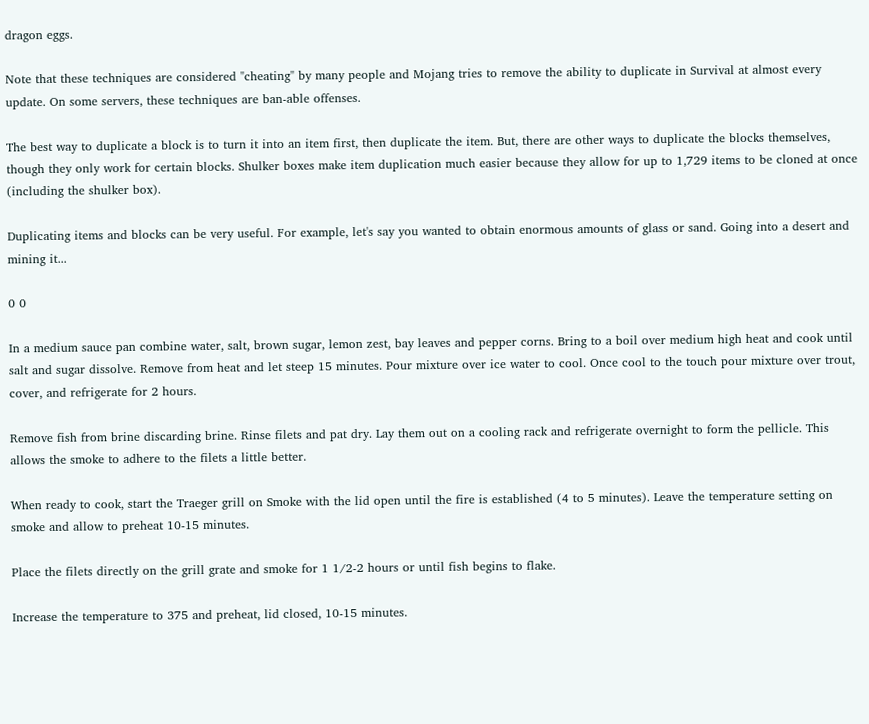dragon eggs.

Note that these techniques are considered "cheating" by many people and Mojang tries to remove the ability to duplicate in Survival at almost every update. On some servers, these techniques are ban-able offenses.

The best way to duplicate a block is to turn it into an item first, then duplicate the item. But, there are other ways to duplicate the blocks themselves, though they only work for certain blocks. Shulker boxes make item duplication much easier because they allow for up to 1,729 items to be cloned at once (including the shulker box).

Duplicating items and blocks can be very useful. For example, let's say you wanted to obtain enormous amounts of glass or sand. Going into a desert and mining it...

0 0

In a medium sauce pan combine water, salt, brown sugar, lemon zest, bay leaves and pepper corns. Bring to a boil over medium high heat and cook until salt and sugar dissolve. Remove from heat and let steep 15 minutes. Pour mixture over ice water to cool. Once cool to the touch pour mixture over trout, cover, and refrigerate for 2 hours.

Remove fish from brine discarding brine. Rinse filets and pat dry. Lay them out on a cooling rack and refrigerate overnight to form the pellicle. This allows the smoke to adhere to the filets a little better.

When ready to cook, start the Traeger grill on Smoke with the lid open until the fire is established (4 to 5 minutes). Leave the temperature setting on smoke and allow to preheat 10-15 minutes.

Place the filets directly on the grill grate and smoke for 1 1/2-2 hours or until fish begins to flake.

Increase the temperature to 375 and preheat, lid closed, 10-15 minutes.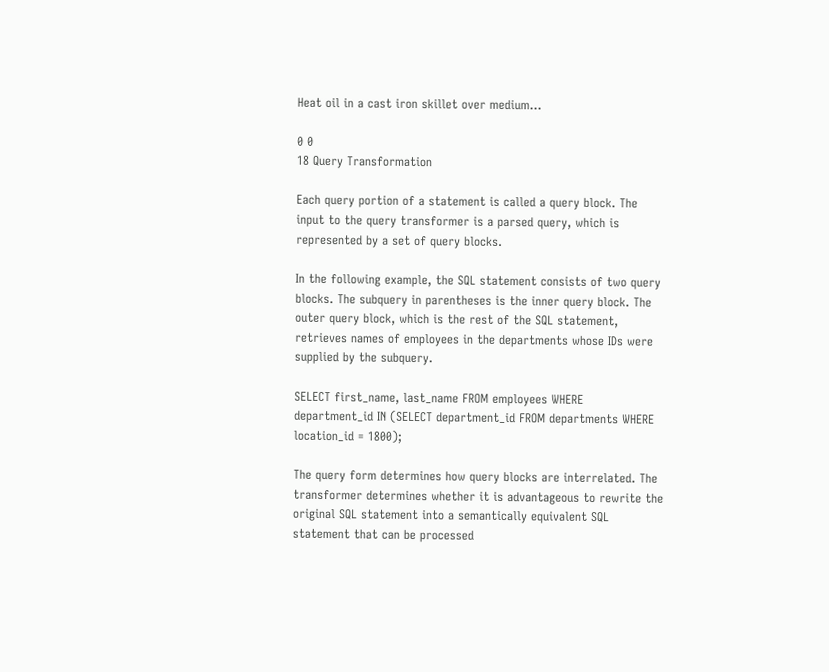Heat oil in a cast iron skillet over medium...

0 0
18 Query Transformation

Each query portion of a statement is called a query block. The input to the query transformer is a parsed query, which is represented by a set of query blocks.

In the following example, the SQL statement consists of two query blocks. The subquery in parentheses is the inner query block. The outer query block, which is the rest of the SQL statement, retrieves names of employees in the departments whose IDs were supplied by the subquery.

SELECT first_name, last_name FROM employees WHERE department_id IN (SELECT department_id FROM departments WHERE location_id = 1800);

The query form determines how query blocks are interrelated. The transformer determines whether it is advantageous to rewrite the original SQL statement into a semantically equivalent SQL statement that can be processed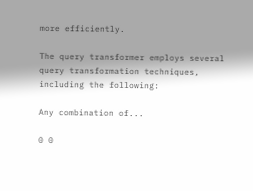more efficiently.

The query transformer employs several query transformation techniques, including the following:

Any combination of...

0 0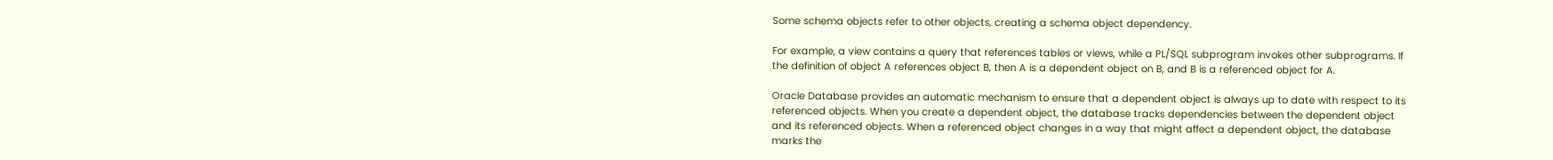Some schema objects refer to other objects, creating a schema object dependency.

For example, a view contains a query that references tables or views, while a PL/SQL subprogram invokes other subprograms. If the definition of object A references object B, then A is a dependent object on B, and B is a referenced object for A.

Oracle Database provides an automatic mechanism to ensure that a dependent object is always up to date with respect to its referenced objects. When you create a dependent object, the database tracks dependencies between the dependent object and its referenced objects. When a referenced object changes in a way that might affect a dependent object, the database marks the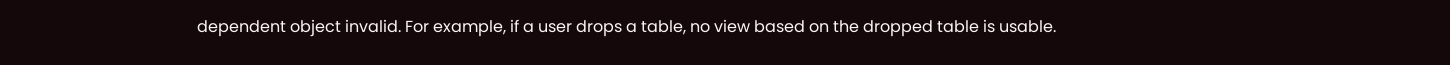dependent object invalid. For example, if a user drops a table, no view based on the dropped table is usable.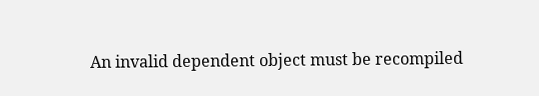An invalid dependent object must be recompiled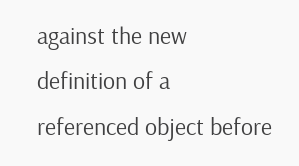against the new definition of a referenced object before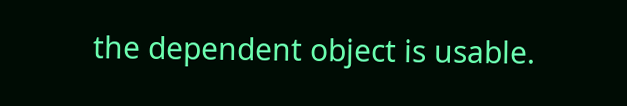the dependent object is usable.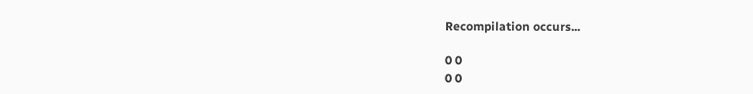Recompilation occurs...

0 0
0 0